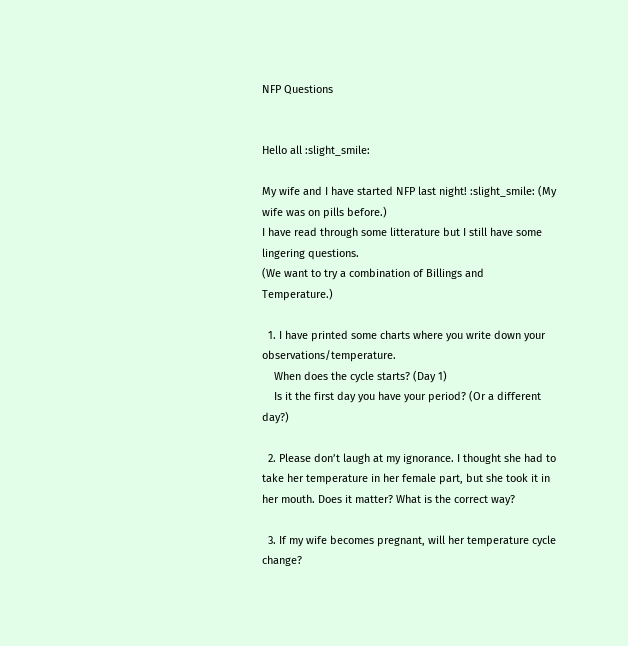NFP Questions


Hello all :slight_smile:

My wife and I have started NFP last night! :slight_smile: (My wife was on pills before.)
I have read through some litterature but I still have some lingering questions.
(We want to try a combination of Billings and Temperature.)

  1. I have printed some charts where you write down your observations/temperature.
    When does the cycle starts? (Day 1)
    Is it the first day you have your period? (Or a different day?)

  2. Please don’t laugh at my ignorance. I thought she had to take her temperature in her female part, but she took it in her mouth. Does it matter? What is the correct way?

  3. If my wife becomes pregnant, will her temperature cycle change?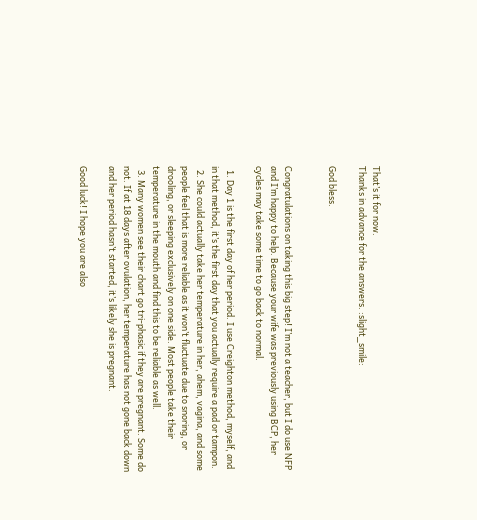That’s it for now.
Thanks in advance for the answers. :slight_smile:

God bless.


Congratulations on taking this big step! I’m not a teacher, but I do use NFP and I’m happy to help. Because your wife was previously using BCP, her cycles may take some time to go back to normal.

  1. Day 1 is the first day of her period. I use Creighton method, myself, and in that method, it’s the first day that you actually require a pad or tampon.
  2. She could actually take her temperature in her, ahem, vagina, and some people feel that is more reliable as it won’t fluctuate due to snoring, or drooling, or sleeping exclusively on one side. Most people take their temperature in the mouth and find this to be reliable as well.
  3. Many women see their chart go tri-phasic if they are pregnant. Some do not. If at 18 days after ovulation, her temperature has not gone back down and her period hasn’t started, it’s likely she is pregnant.

Good luck! I hope you are also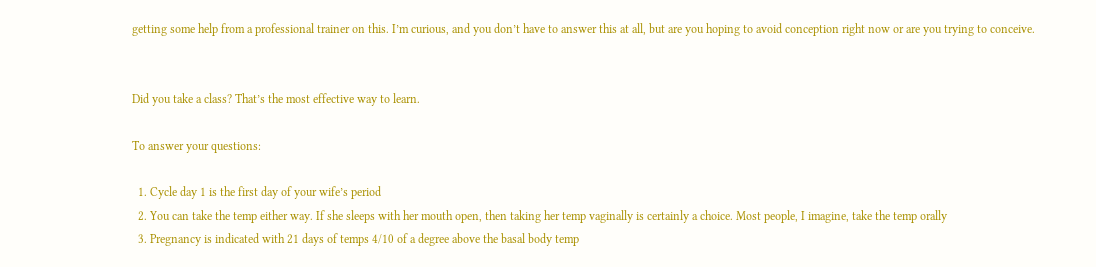getting some help from a professional trainer on this. I’m curious, and you don’t have to answer this at all, but are you hoping to avoid conception right now or are you trying to conceive.


Did you take a class? That’s the most effective way to learn.

To answer your questions:

  1. Cycle day 1 is the first day of your wife’s period
  2. You can take the temp either way. If she sleeps with her mouth open, then taking her temp vaginally is certainly a choice. Most people, I imagine, take the temp orally
  3. Pregnancy is indicated with 21 days of temps 4/10 of a degree above the basal body temp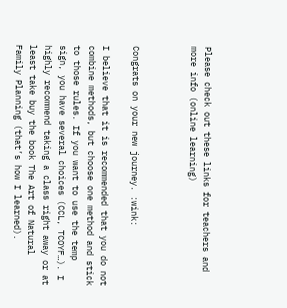Please check out these links for teachers and more info (online learning)



Congrats on your new journey. :wink:

I believe that it is recommended that you do not combine methods, but choose one method and stick to those rules. If you want to use the temp sign, you have several choices (CCL, TCOYF…). I highly recommend taking a class right away or at least take buy the book The Art of Natural Family Planning (that’s how I learned).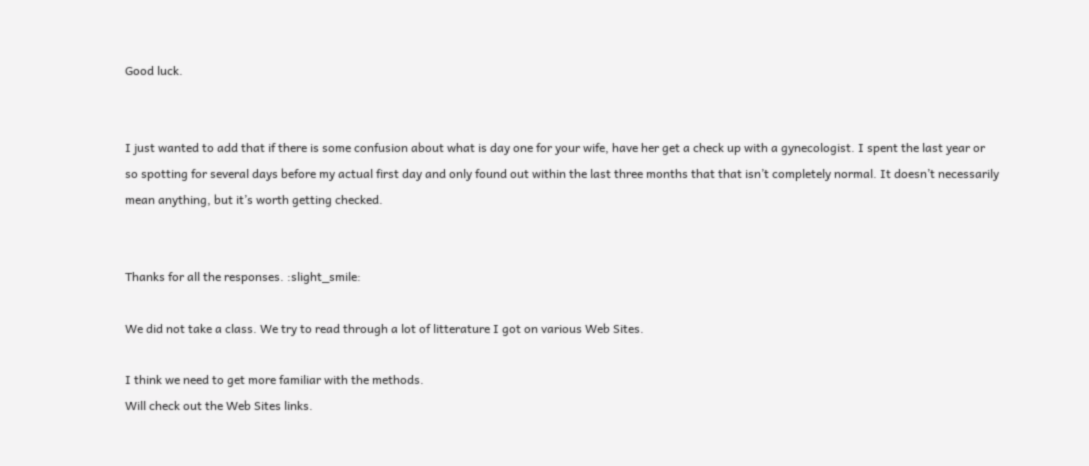Good luck.


I just wanted to add that if there is some confusion about what is day one for your wife, have her get a check up with a gynecologist. I spent the last year or so spotting for several days before my actual first day and only found out within the last three months that that isn’t completely normal. It doesn’t necessarily mean anything, but it’s worth getting checked.


Thanks for all the responses. :slight_smile:

We did not take a class. We try to read through a lot of litterature I got on various Web Sites.

I think we need to get more familiar with the methods.
Will check out the Web Sites links.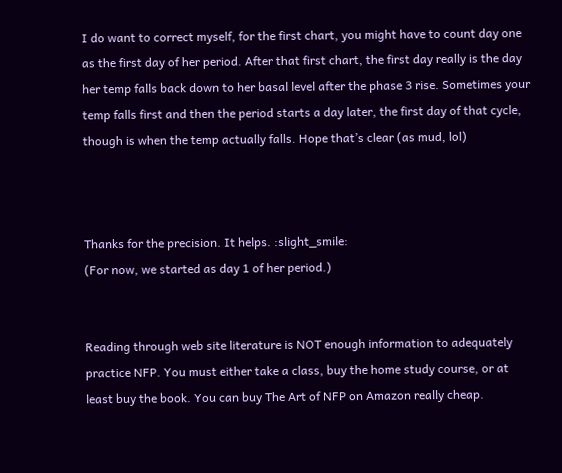I do want to correct myself, for the first chart, you might have to count day one as the first day of her period. After that first chart, the first day really is the day her temp falls back down to her basal level after the phase 3 rise. Sometimes your temp falls first and then the period starts a day later, the first day of that cycle, though is when the temp actually falls. Hope that’s clear (as mud, lol)



Thanks for the precision. It helps. :slight_smile:
(For now, we started as day 1 of her period.)


Reading through web site literature is NOT enough information to adequately practice NFP. You must either take a class, buy the home study course, or at least buy the book. You can buy The Art of NFP on Amazon really cheap.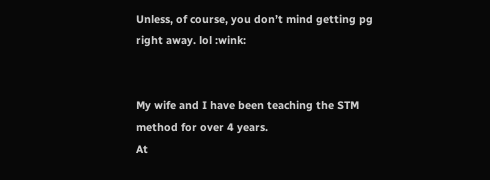Unless, of course, you don’t mind getting pg right away. lol :wink:


My wife and I have been teaching the STM method for over 4 years.
At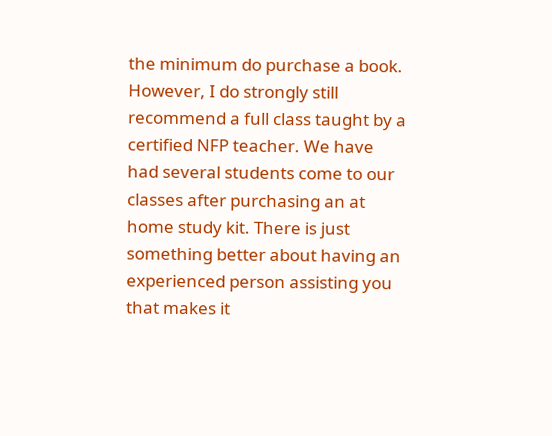the minimum do purchase a book. However, I do strongly still recommend a full class taught by a certified NFP teacher. We have had several students come to our classes after purchasing an at home study kit. There is just something better about having an experienced person assisting you that makes it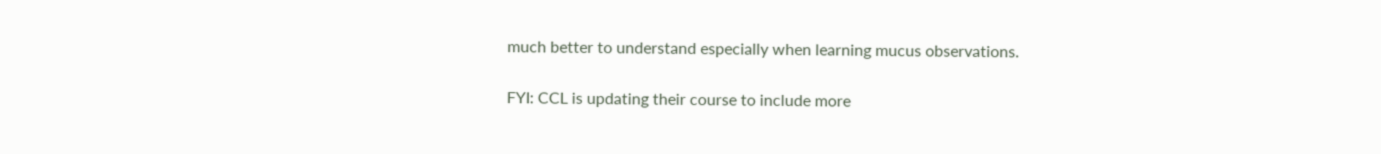much better to understand especially when learning mucus observations.

FYI: CCL is updating their course to include more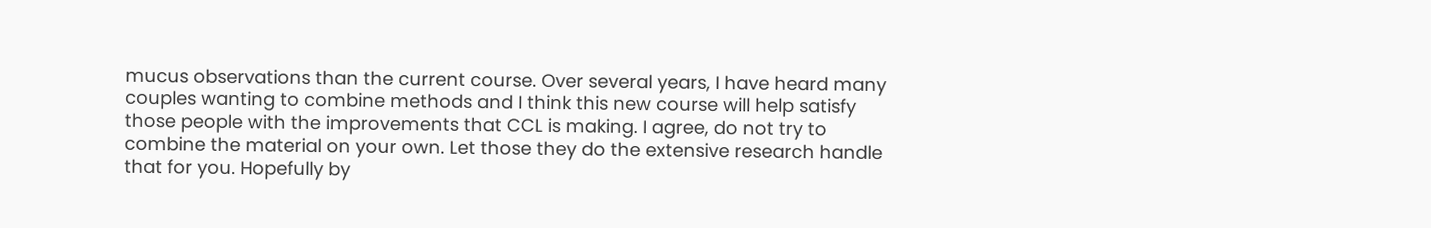mucus observations than the current course. Over several years, I have heard many couples wanting to combine methods and I think this new course will help satisfy those people with the improvements that CCL is making. I agree, do not try to combine the material on your own. Let those they do the extensive research handle that for you. Hopefully by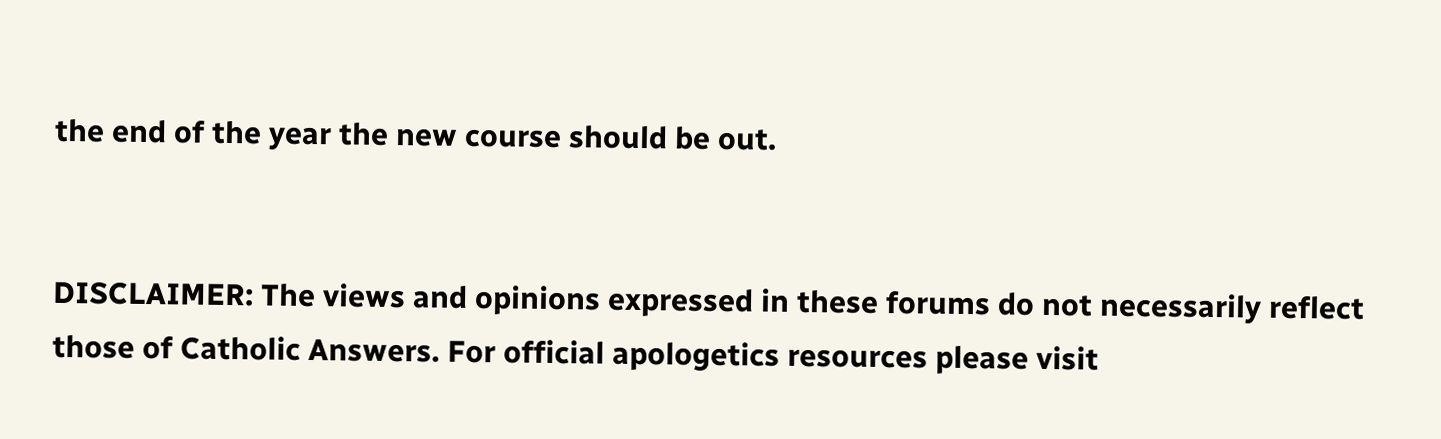the end of the year the new course should be out.


DISCLAIMER: The views and opinions expressed in these forums do not necessarily reflect those of Catholic Answers. For official apologetics resources please visit